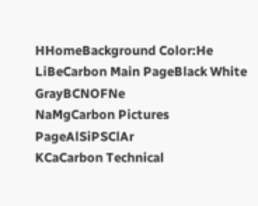HHomeBackground Color:He
LiBeCarbon Main PageBlack White GrayBCNOFNe
NaMgCarbon Pictures PageAlSiPSClAr
KCaCarbon Technical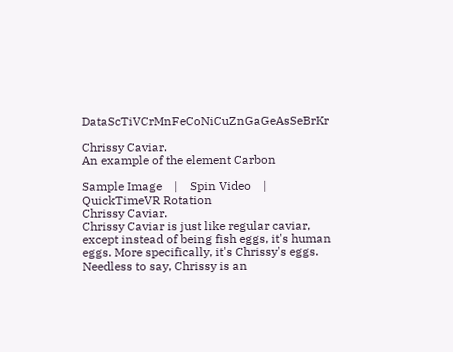DataScTiVCrMnFeCoNiCuZnGaGeAsSeBrKr

Chrissy Caviar.
An example of the element Carbon

Sample Image    |    Spin Video    |    QuickTimeVR Rotation
Chrissy Caviar.
Chrissy Caviar is just like regular caviar, except instead of being fish eggs, it's human eggs. More specifically, it's Chrissy's eggs. Needless to say, Chrissy is an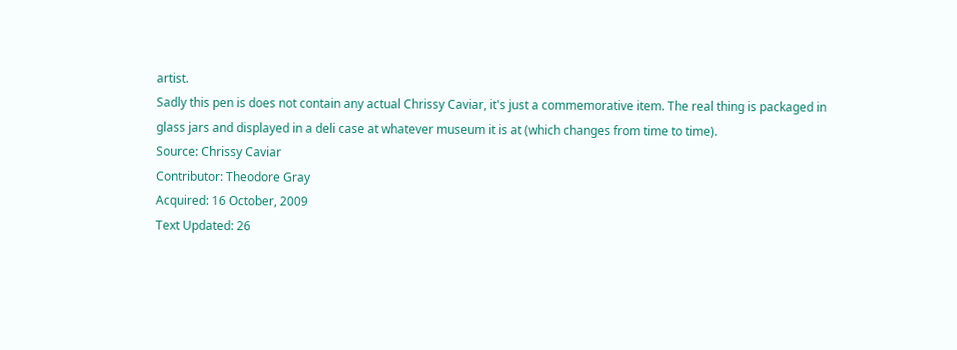artist.
Sadly this pen is does not contain any actual Chrissy Caviar, it's just a commemorative item. The real thing is packaged in glass jars and displayed in a deli case at whatever museum it is at (which changes from time to time).
Source: Chrissy Caviar
Contributor: Theodore Gray
Acquired: 16 October, 2009
Text Updated: 26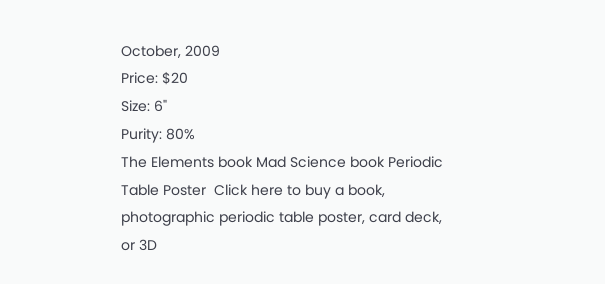October, 2009
Price: $20
Size: 6"
Purity: 80%
The Elements book Mad Science book Periodic Table Poster  Click here to buy a book, photographic periodic table poster, card deck, or 3D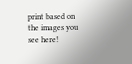print based on the images you see here!